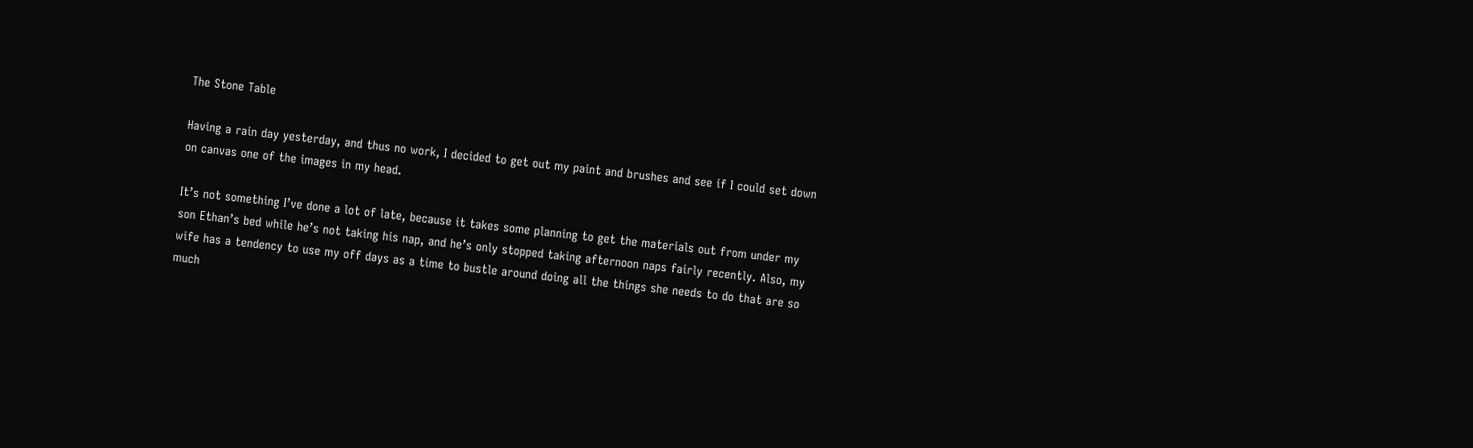The Stone Table

Having a rain day yesterday, and thus no work, I decided to get out my paint and brushes and see if I could set down on canvas one of the images in my head.

It’s not something I’ve done a lot of late, because it takes some planning to get the materials out from under my son Ethan’s bed while he’s not taking his nap, and he’s only stopped taking afternoon naps fairly recently. Also, my wife has a tendency to use my off days as a time to bustle around doing all the things she needs to do that are so much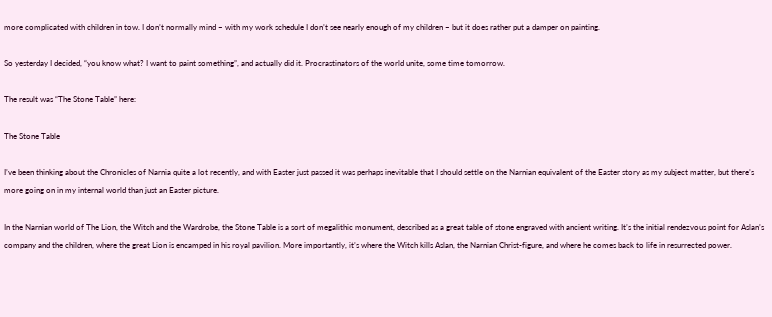more complicated with children in tow. I don’t normally mind – with my work schedule I don’t see nearly enough of my children – but it does rather put a damper on painting.

So yesterday I decided, “you know what? I want to paint something”, and actually did it. Procrastinators of the world unite, some time tomorrow.

The result was “The Stone Table” here:

The Stone Table

I’ve been thinking about the Chronicles of Narnia quite a lot recently, and with Easter just passed it was perhaps inevitable that I should settle on the Narnian equivalent of the Easter story as my subject matter, but there’s more going on in my internal world than just an Easter picture.

In the Narnian world of The Lion, the Witch and the Wardrobe, the Stone Table is a sort of megalithic monument, described as a great table of stone engraved with ancient writing. It’s the initial rendezvous point for Aslan’s company and the children, where the great Lion is encamped in his royal pavilion. More importantly, it’s where the Witch kills Aslan, the Narnian Christ-figure, and where he comes back to life in resurrected power.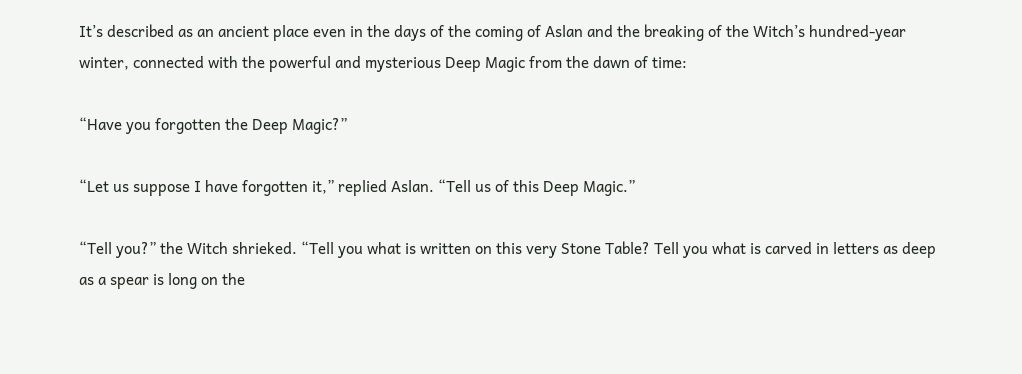It’s described as an ancient place even in the days of the coming of Aslan and the breaking of the Witch’s hundred-year winter, connected with the powerful and mysterious Deep Magic from the dawn of time:

“Have you forgotten the Deep Magic?”

“Let us suppose I have forgotten it,” replied Aslan. “Tell us of this Deep Magic.”

“Tell you?” the Witch shrieked. “Tell you what is written on this very Stone Table? Tell you what is carved in letters as deep as a spear is long on the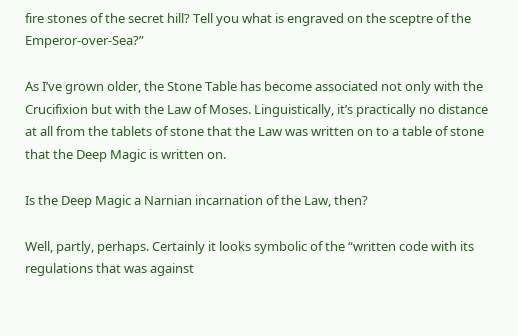fire stones of the secret hill? Tell you what is engraved on the sceptre of the Emperor-over-Sea?”

As I’ve grown older, the Stone Table has become associated not only with the Crucifixion but with the Law of Moses. Linguistically, it’s practically no distance at all from the tablets of stone that the Law was written on to a table of stone that the Deep Magic is written on.

Is the Deep Magic a Narnian incarnation of the Law, then?

Well, partly, perhaps. Certainly it looks symbolic of the “written code with its regulations that was against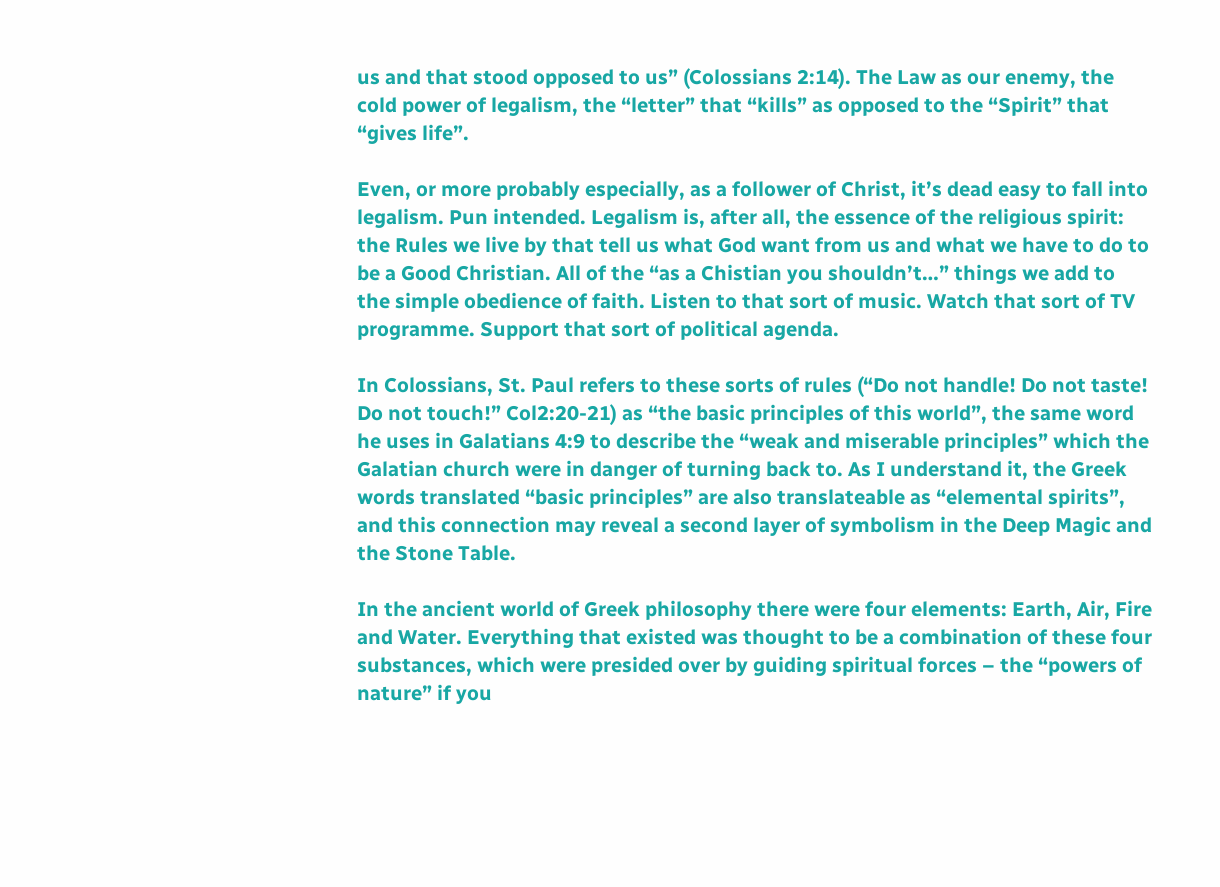us and that stood opposed to us” (Colossians 2:14). The Law as our enemy, the cold power of legalism, the “letter” that “kills” as opposed to the “Spirit” that “gives life”.

Even, or more probably especially, as a follower of Christ, it’s dead easy to fall into legalism. Pun intended. Legalism is, after all, the essence of the religious spirit: the Rules we live by that tell us what God want from us and what we have to do to be a Good Christian. All of the “as a Chistian you shouldn’t…” things we add to the simple obedience of faith. Listen to that sort of music. Watch that sort of TV programme. Support that sort of political agenda.

In Colossians, St. Paul refers to these sorts of rules (“Do not handle! Do not taste! Do not touch!” Col2:20-21) as “the basic principles of this world”, the same word he uses in Galatians 4:9 to describe the “weak and miserable principles” which the Galatian church were in danger of turning back to. As I understand it, the Greek words translated “basic principles” are also translateable as “elemental spirits”, and this connection may reveal a second layer of symbolism in the Deep Magic and the Stone Table.

In the ancient world of Greek philosophy there were four elements: Earth, Air, Fire and Water. Everything that existed was thought to be a combination of these four substances, which were presided over by guiding spiritual forces – the “powers of nature” if you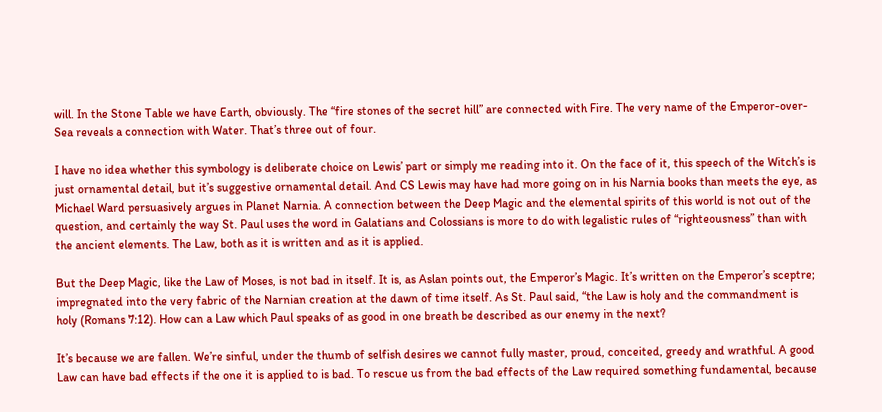will. In the Stone Table we have Earth, obviously. The “fire stones of the secret hill” are connected with Fire. The very name of the Emperor-over-Sea reveals a connection with Water. That’s three out of four.

I have no idea whether this symbology is deliberate choice on Lewis’ part or simply me reading into it. On the face of it, this speech of the Witch’s is just ornamental detail, but it’s suggestive ornamental detail. And CS Lewis may have had more going on in his Narnia books than meets the eye, as Michael Ward persuasively argues in Planet Narnia. A connection between the Deep Magic and the elemental spirits of this world is not out of the question, and certainly the way St. Paul uses the word in Galatians and Colossians is more to do with legalistic rules of “righteousness” than with the ancient elements. The Law, both as it is written and as it is applied.

But the Deep Magic, like the Law of Moses, is not bad in itself. It is, as Aslan points out, the Emperor’s Magic. It’s written on the Emperor’s sceptre; impregnated into the very fabric of the Narnian creation at the dawn of time itself. As St. Paul said, “the Law is holy and the commandment is holy (Romans 7:12). How can a Law which Paul speaks of as good in one breath be described as our enemy in the next?

It’s because we are fallen. We’re sinful, under the thumb of selfish desires we cannot fully master, proud, conceited, greedy and wrathful. A good Law can have bad effects if the one it is applied to is bad. To rescue us from the bad effects of the Law required something fundamental, because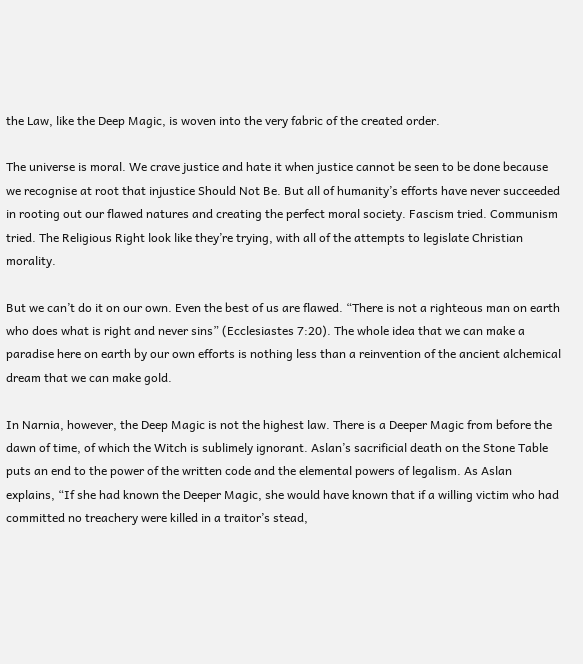the Law, like the Deep Magic, is woven into the very fabric of the created order.

The universe is moral. We crave justice and hate it when justice cannot be seen to be done because we recognise at root that injustice Should Not Be. But all of humanity’s efforts have never succeeded in rooting out our flawed natures and creating the perfect moral society. Fascism tried. Communism tried. The Religious Right look like they’re trying, with all of the attempts to legislate Christian morality.

But we can’t do it on our own. Even the best of us are flawed. “There is not a righteous man on earth who does what is right and never sins” (Ecclesiastes 7:20). The whole idea that we can make a paradise here on earth by our own efforts is nothing less than a reinvention of the ancient alchemical dream that we can make gold.

In Narnia, however, the Deep Magic is not the highest law. There is a Deeper Magic from before the dawn of time, of which the Witch is sublimely ignorant. Aslan’s sacrificial death on the Stone Table puts an end to the power of the written code and the elemental powers of legalism. As Aslan explains, “If she had known the Deeper Magic, she would have known that if a willing victim who had committed no treachery were killed in a traitor’s stead,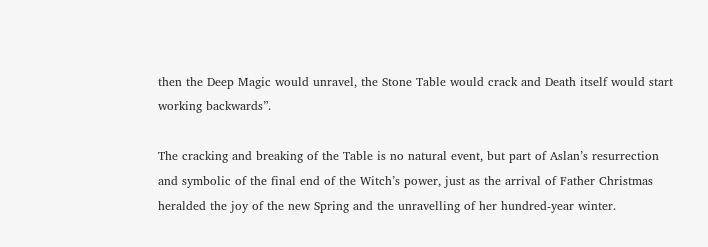then the Deep Magic would unravel, the Stone Table would crack and Death itself would start working backwards”.

The cracking and breaking of the Table is no natural event, but part of Aslan’s resurrection and symbolic of the final end of the Witch’s power, just as the arrival of Father Christmas heralded the joy of the new Spring and the unravelling of her hundred-year winter.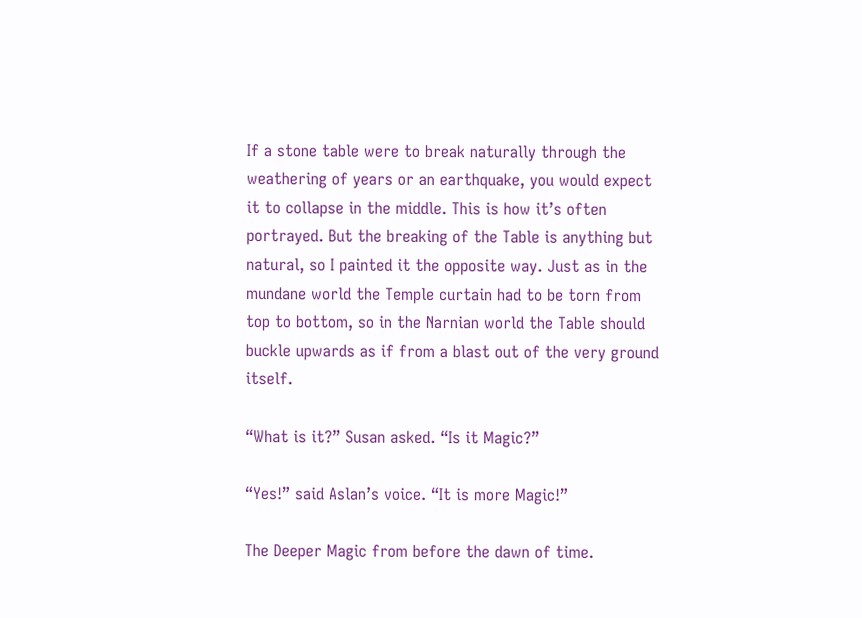If a stone table were to break naturally through the weathering of years or an earthquake, you would expect it to collapse in the middle. This is how it’s often portrayed. But the breaking of the Table is anything but natural, so I painted it the opposite way. Just as in the mundane world the Temple curtain had to be torn from top to bottom, so in the Narnian world the Table should buckle upwards as if from a blast out of the very ground itself.

“What is it?” Susan asked. “Is it Magic?”

“Yes!” said Aslan’s voice. “It is more Magic!”

The Deeper Magic from before the dawn of time.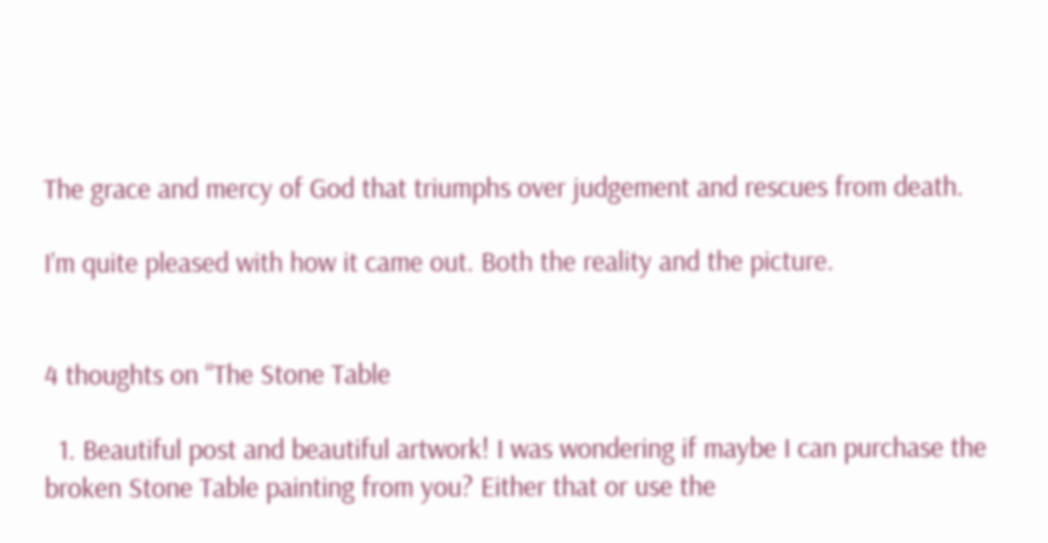The grace and mercy of God that triumphs over judgement and rescues from death.

I’m quite pleased with how it came out. Both the reality and the picture.


4 thoughts on “The Stone Table

  1. Beautiful post and beautiful artwork! I was wondering if maybe I can purchase the broken Stone Table painting from you? Either that or use the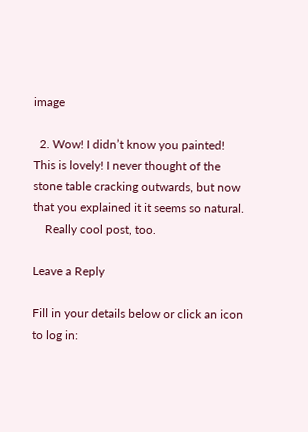image

  2. Wow! I didn’t know you painted! This is lovely! I never thought of the stone table cracking outwards, but now that you explained it it seems so natural.
    Really cool post, too.

Leave a Reply

Fill in your details below or click an icon to log in: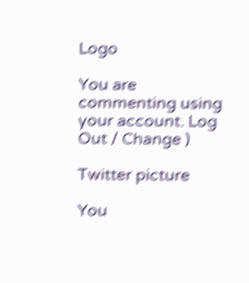Logo

You are commenting using your account. Log Out / Change )

Twitter picture

You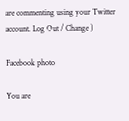are commenting using your Twitter account. Log Out / Change )

Facebook photo

You are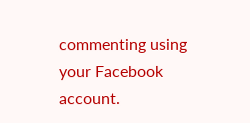commenting using your Facebook account.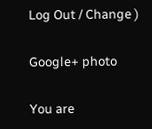Log Out / Change )

Google+ photo

You are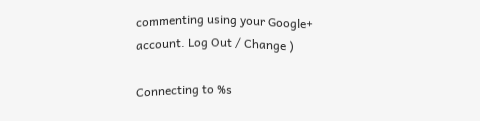commenting using your Google+ account. Log Out / Change )

Connecting to %s